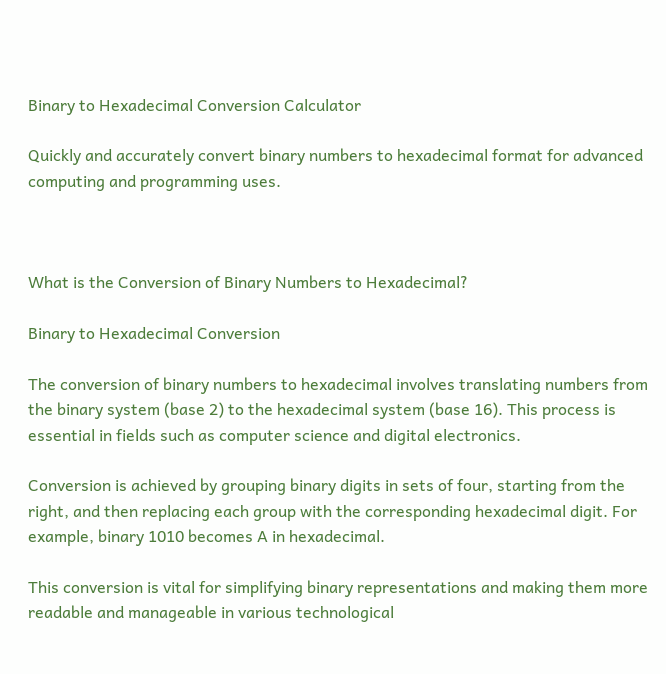Binary to Hexadecimal Conversion Calculator

Quickly and accurately convert binary numbers to hexadecimal format for advanced computing and programming uses.



What is the Conversion of Binary Numbers to Hexadecimal?

Binary to Hexadecimal Conversion

The conversion of binary numbers to hexadecimal involves translating numbers from the binary system (base 2) to the hexadecimal system (base 16). This process is essential in fields such as computer science and digital electronics.

Conversion is achieved by grouping binary digits in sets of four, starting from the right, and then replacing each group with the corresponding hexadecimal digit. For example, binary 1010 becomes A in hexadecimal.

This conversion is vital for simplifying binary representations and making them more readable and manageable in various technological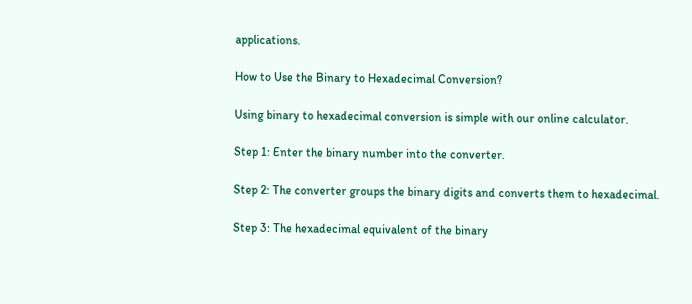applications.

How to Use the Binary to Hexadecimal Conversion?

Using binary to hexadecimal conversion is simple with our online calculator.

Step 1: Enter the binary number into the converter.

Step 2: The converter groups the binary digits and converts them to hexadecimal.

Step 3: The hexadecimal equivalent of the binary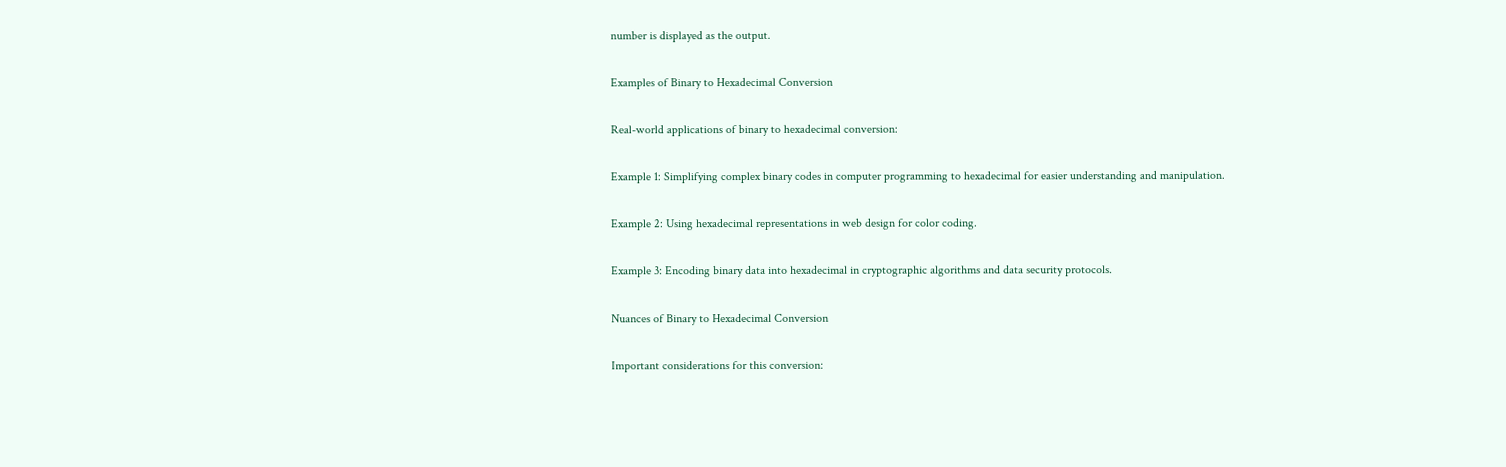number is displayed as the output.

Examples of Binary to Hexadecimal Conversion

Real-world applications of binary to hexadecimal conversion:

Example 1: Simplifying complex binary codes in computer programming to hexadecimal for easier understanding and manipulation.

Example 2: Using hexadecimal representations in web design for color coding.

Example 3: Encoding binary data into hexadecimal in cryptographic algorithms and data security protocols.

Nuances of Binary to Hexadecimal Conversion

Important considerations for this conversion: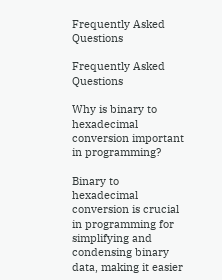Frequently Asked Questions

Frequently Asked Questions

Why is binary to hexadecimal conversion important in programming?

Binary to hexadecimal conversion is crucial in programming for simplifying and condensing binary data, making it easier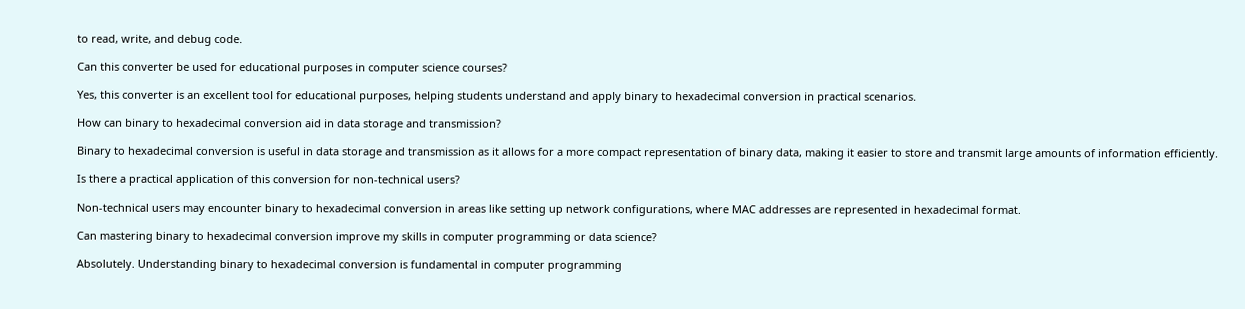to read, write, and debug code.

Can this converter be used for educational purposes in computer science courses?

Yes, this converter is an excellent tool for educational purposes, helping students understand and apply binary to hexadecimal conversion in practical scenarios.

How can binary to hexadecimal conversion aid in data storage and transmission?

Binary to hexadecimal conversion is useful in data storage and transmission as it allows for a more compact representation of binary data, making it easier to store and transmit large amounts of information efficiently.

Is there a practical application of this conversion for non-technical users?

Non-technical users may encounter binary to hexadecimal conversion in areas like setting up network configurations, where MAC addresses are represented in hexadecimal format.

Can mastering binary to hexadecimal conversion improve my skills in computer programming or data science?

Absolutely. Understanding binary to hexadecimal conversion is fundamental in computer programming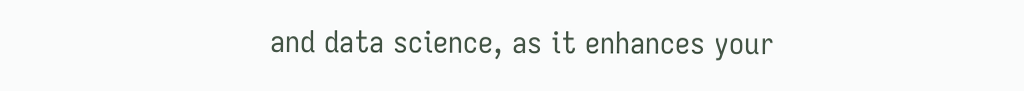and data science, as it enhances your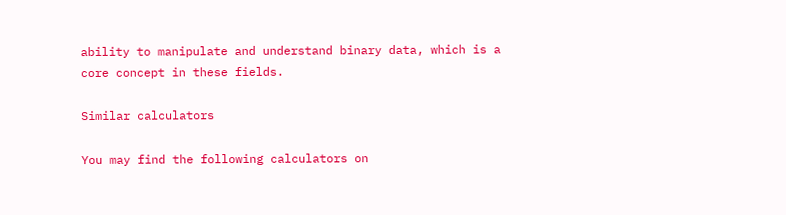ability to manipulate and understand binary data, which is a core concept in these fields.

Similar calculators

You may find the following calculators on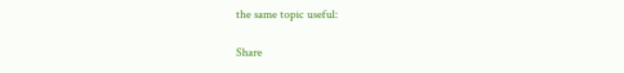the same topic useful:

Share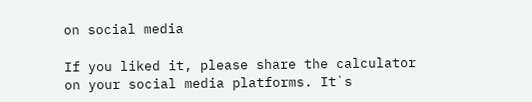on social media

If you liked it, please share the calculator on your social media platforms. It`s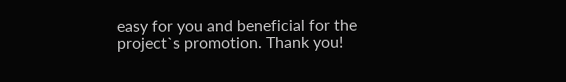easy for you and beneficial for the project`s promotion. Thank you!